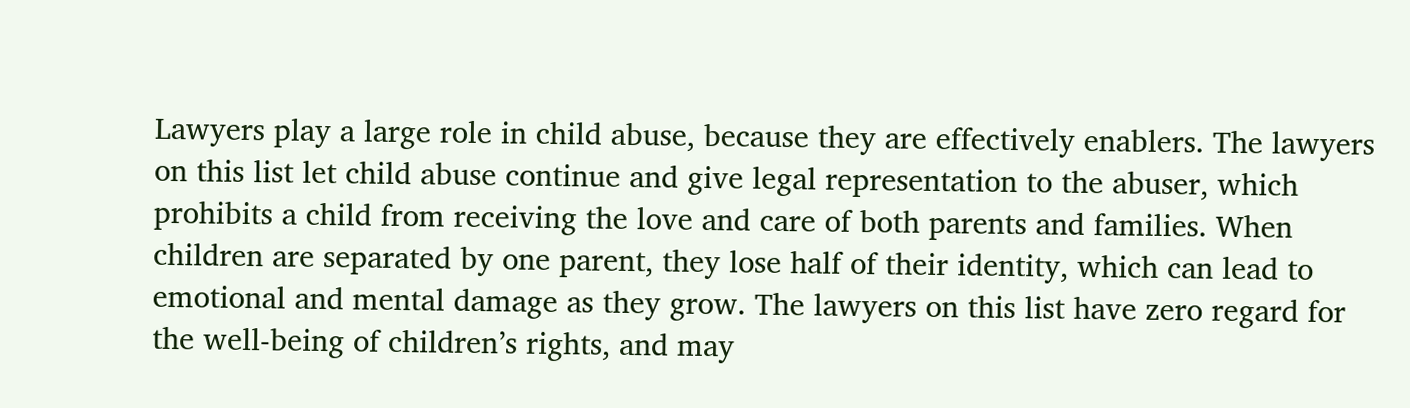Lawyers play a large role in child abuse, because they are effectively enablers. The lawyers on this list let child abuse continue and give legal representation to the abuser, which prohibits a child from receiving the love and care of both parents and families. When children are separated by one parent, they lose half of their identity, which can lead to emotional and mental damage as they grow. The lawyers on this list have zero regard for the well-being of children’s rights, and may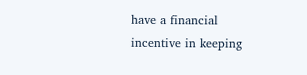have a financial incentive in keeping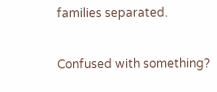families separated.

Confused with something?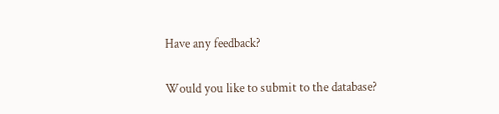Have any feedback?

Would you like to submit to the database?